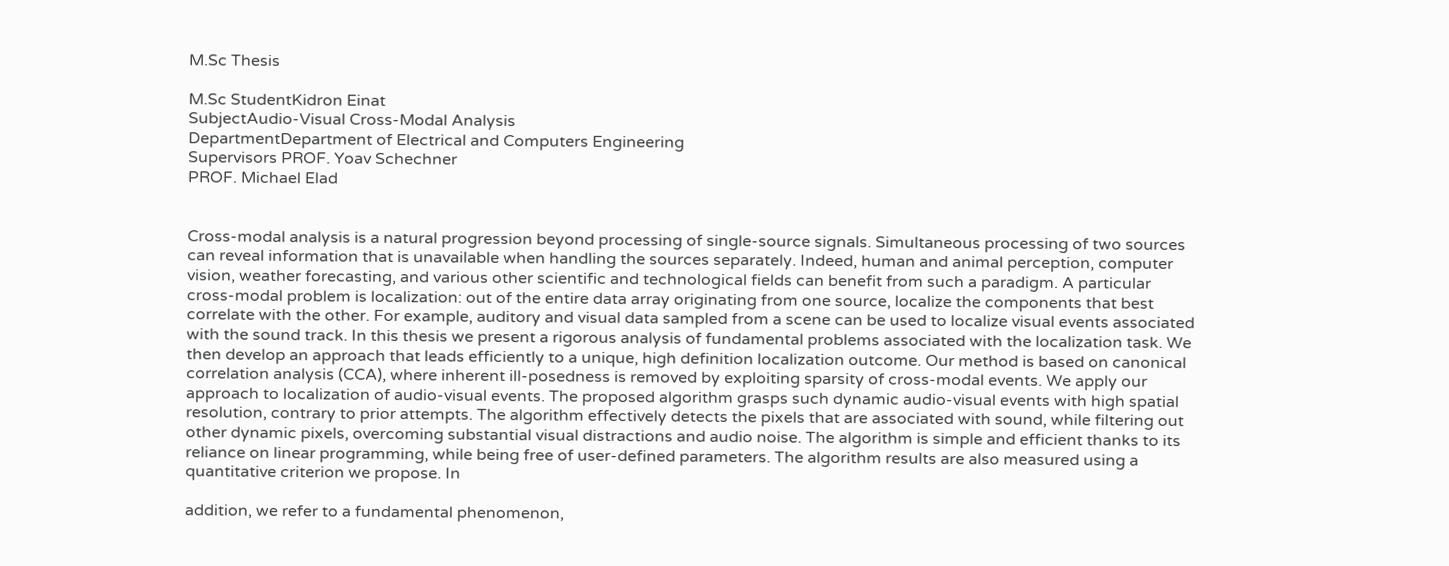M.Sc Thesis

M.Sc StudentKidron Einat
SubjectAudio-Visual Cross-Modal Analysis
DepartmentDepartment of Electrical and Computers Engineering
Supervisors PROF. Yoav Schechner
PROF. Michael Elad


Cross-modal analysis is a natural progression beyond processing of single-source signals. Simultaneous processing of two sources can reveal information that is unavailable when handling the sources separately. Indeed, human and animal perception, computer vision, weather forecasting, and various other scientific and technological fields can benefit from such a paradigm. A particular cross-modal problem is localization: out of the entire data array originating from one source, localize the components that best correlate with the other. For example, auditory and visual data sampled from a scene can be used to localize visual events associated with the sound track. In this thesis we present a rigorous analysis of fundamental problems associated with the localization task. We then develop an approach that leads efficiently to a unique, high definition localization outcome. Our method is based on canonical correlation analysis (CCA), where inherent ill-posedness is removed by exploiting sparsity of cross-modal events. We apply our approach to localization of audio-visual events. The proposed algorithm grasps such dynamic audio-visual events with high spatial resolution, contrary to prior attempts. The algorithm effectively detects the pixels that are associated with sound, while filtering out other dynamic pixels, overcoming substantial visual distractions and audio noise. The algorithm is simple and efficient thanks to its reliance on linear programming, while being free of user-defined parameters. The algorithm results are also measured using a quantitative criterion we propose. In

addition, we refer to a fundamental phenomenon,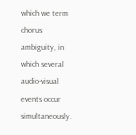which we term chorus ambiguity, in which several audio-visual events occur simultaneously.